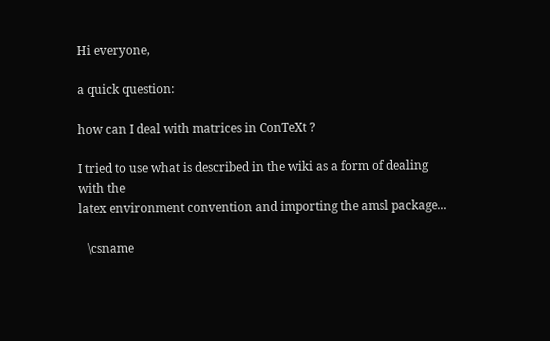Hi everyone,

a quick question:

how can I deal with matrices in ConTeXt ?

I tried to use what is described in the wiki as a form of dealing with the
latex environment convention and importing the amsl package...

   \csname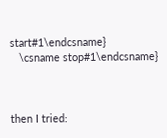start#1\endcsname}
   \csname stop#1\endcsname}



then I tried: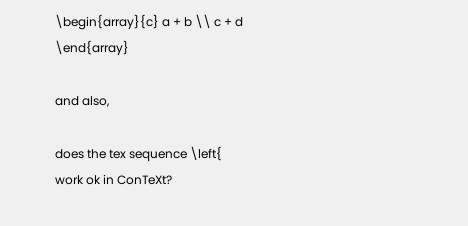\begin{array}{c} a + b \\ c + d \end{array}

and also,

does the tex sequence \left{ work ok in ConTeXt?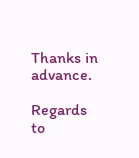Thanks in advance.

Regards to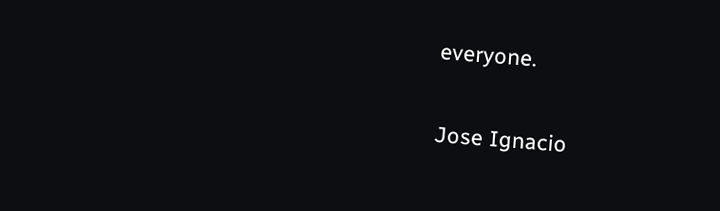everyone.

Jose Ignacio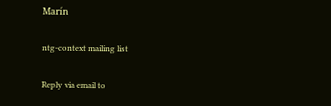Marín

ntg-context mailing list

Reply via email to